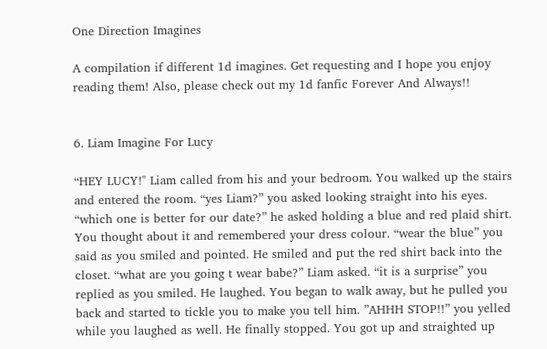One Direction Imagines

A compilation if different 1d imagines. Get requesting and I hope you enjoy reading them! Also, please check out my 1d fanfic Forever And Always!!


6. Liam Imagine For Lucy

“HEY LUCY!" Liam called from his and your bedroom. You walked up the stairs and entered the room. “yes Liam?” you asked looking straight into his eyes. “which one is better for our date?” he asked holding a blue and red plaid shirt. You thought about it and remembered your dress colour. “wear the blue” you said as you smiled and pointed. He smiled and put the red shirt back into the closet. “what are you going t wear babe?” Liam asked. “it is a surprise” you replied as you smiled. He laughed. You began to walk away, but he pulled you back and started to tickle you to make you tell him. ”AHHH STOP!!” you yelled while you laughed as well. He finally stopped. You got up and straighted up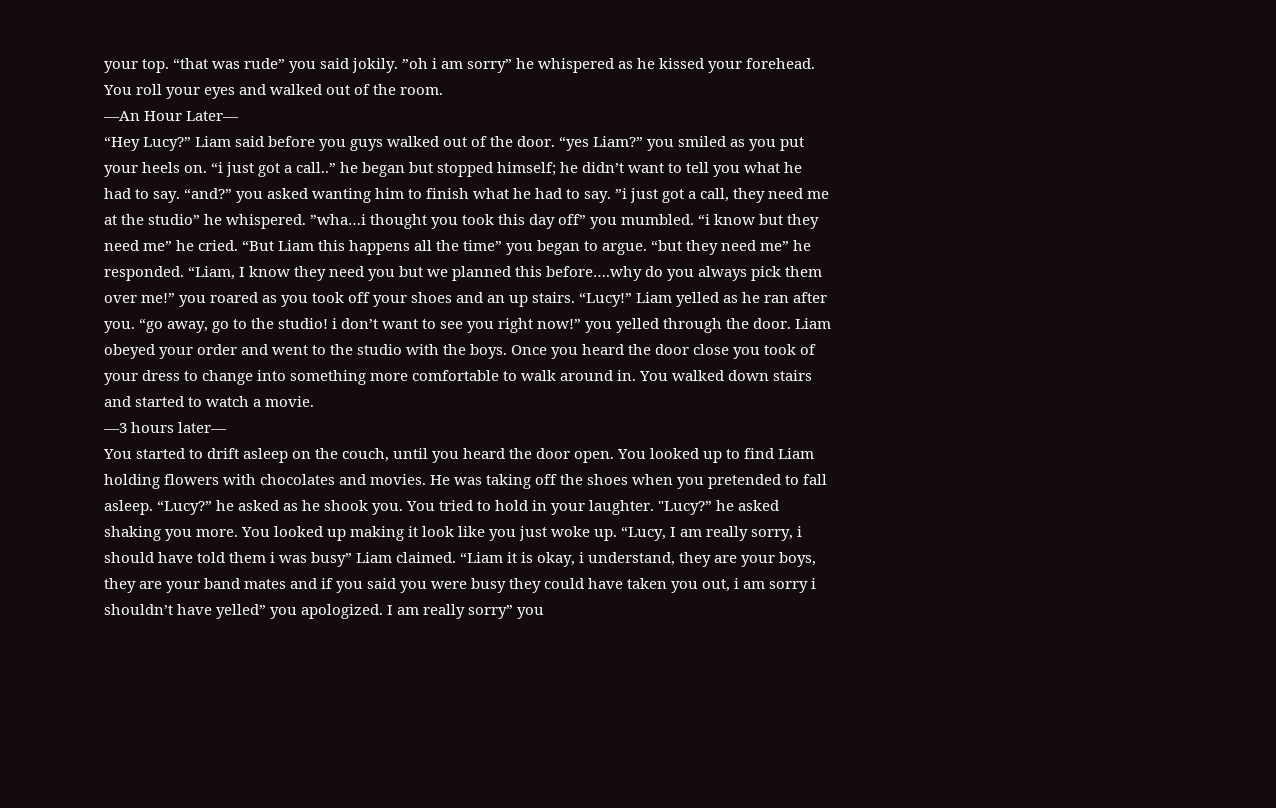your top. “that was rude” you said jokily. ”oh i am sorry” he whispered as he kissed your forehead. You roll your eyes and walked out of the room.
—An Hour Later—
“Hey Lucy?” Liam said before you guys walked out of the door. “yes Liam?” you smiled as you put your heels on. “i just got a call..” he began but stopped himself; he didn’t want to tell you what he had to say. “and?” you asked wanting him to finish what he had to say. ”i just got a call, they need me at the studio” he whispered. ”wha…i thought you took this day off” you mumbled. “i know but they need me” he cried. “But Liam this happens all the time” you began to argue. “but they need me” he responded. “Liam, I know they need you but we planned this before….why do you always pick them over me!” you roared as you took off your shoes and an up stairs. “Lucy!” Liam yelled as he ran after you. “go away, go to the studio! i don’t want to see you right now!” you yelled through the door. Liam obeyed your order and went to the studio with the boys. Once you heard the door close you took of your dress to change into something more comfortable to walk around in. You walked down stairs and started to watch a movie.
—3 hours later—
You started to drift asleep on the couch, until you heard the door open. You looked up to find Liam holding flowers with chocolates and movies. He was taking off the shoes when you pretended to fall asleep. “Lucy?” he asked as he shook you. You tried to hold in your laughter. "Lucy?” he asked shaking you more. You looked up making it look like you just woke up. “Lucy, I am really sorry, i should have told them i was busy” Liam claimed. “Liam it is okay, i understand, they are your boys, they are your band mates and if you said you were busy they could have taken you out, i am sorry i shouldn’t have yelled” you apologized. I am really sorry” you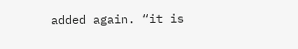added again. “it is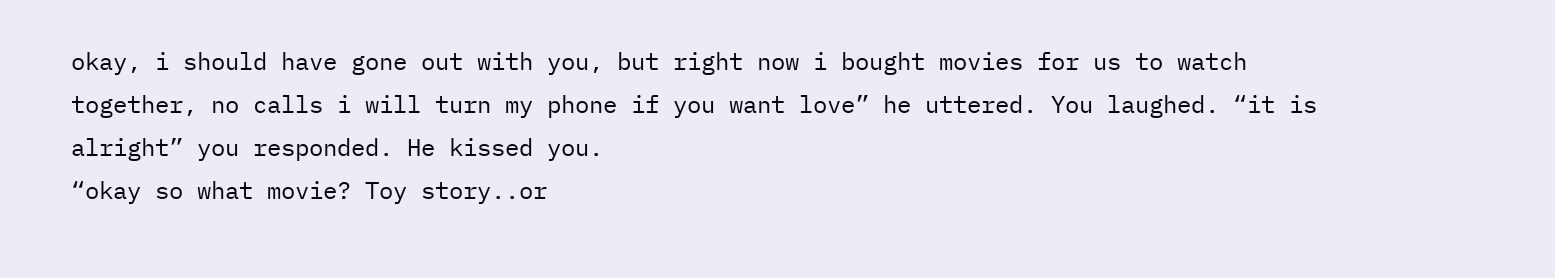okay, i should have gone out with you, but right now i bought movies for us to watch together, no calls i will turn my phone if you want love” he uttered. You laughed. “it is alright” you responded. He kissed you.
“okay so what movie? Toy story..or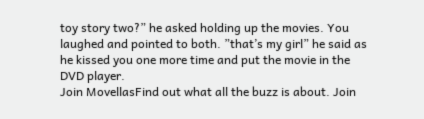toy story two?” he asked holding up the movies. You laughed and pointed to both. ”that’s my girl” he said as he kissed you one more time and put the movie in the DVD player.
Join MovellasFind out what all the buzz is about. Join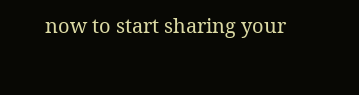now to start sharing your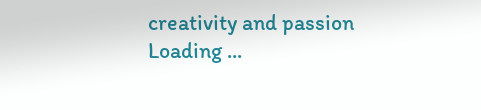creativity and passion
Loading ...